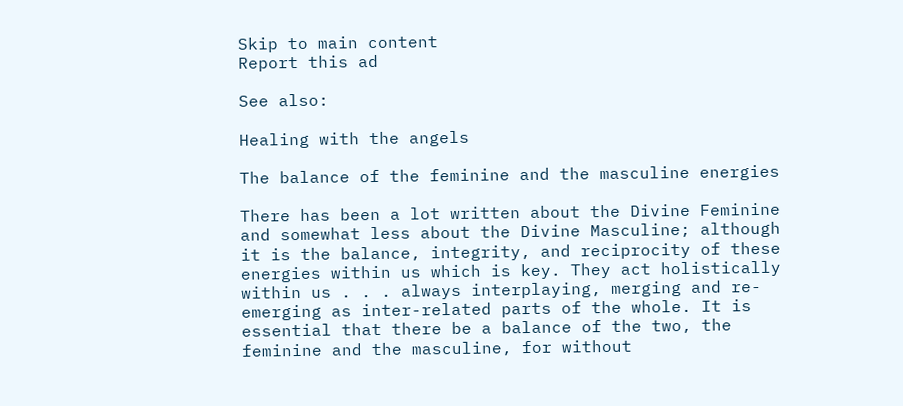Skip to main content
Report this ad

See also:

Healing with the angels

The balance of the feminine and the masculine energies

There has been a lot written about the Divine Feminine and somewhat less about the Divine Masculine; although it is the balance, integrity, and reciprocity of these energies within us which is key. They act holistically within us . . . always interplaying, merging and re-emerging as inter-related parts of the whole. It is essential that there be a balance of the two, the feminine and the masculine, for without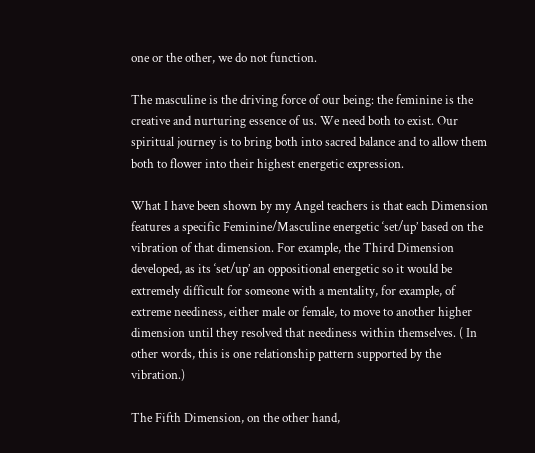one or the other, we do not function.

The masculine is the driving force of our being: the feminine is the creative and nurturing essence of us. We need both to exist. Our spiritual journey is to bring both into sacred balance and to allow them both to flower into their highest energetic expression.

What I have been shown by my Angel teachers is that each Dimension features a specific Feminine/Masculine energetic ‘set/up’ based on the vibration of that dimension. For example, the Third Dimension developed, as its ‘set/up’ an oppositional energetic so it would be extremely difficult for someone with a mentality, for example, of extreme neediness, either male or female, to move to another higher dimension until they resolved that neediness within themselves. ( In other words, this is one relationship pattern supported by the vibration.)

The Fifth Dimension, on the other hand,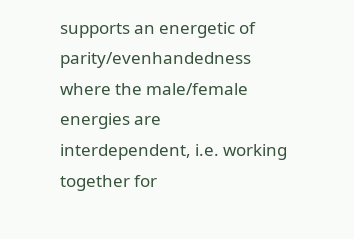supports an energetic of parity/evenhandedness where the male/female energies are interdependent, i.e. working together for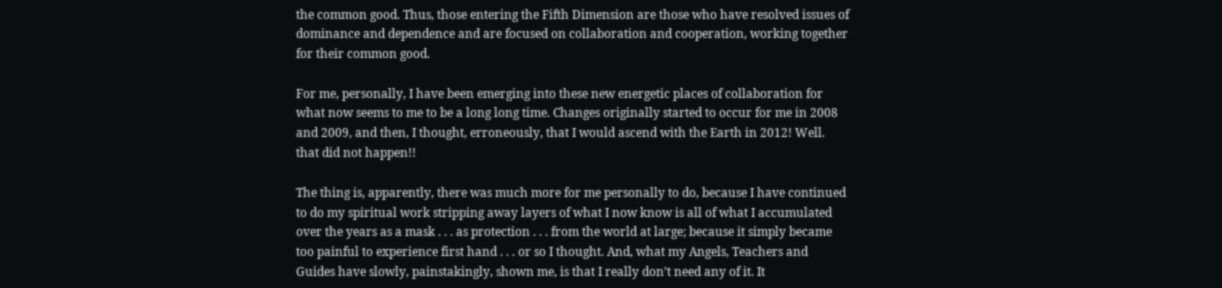the common good. Thus, those entering the Fifth Dimension are those who have resolved issues of dominance and dependence and are focused on collaboration and cooperation, working together for their common good.

For me, personally, I have been emerging into these new energetic places of collaboration for what now seems to me to be a long long time. Changes originally started to occur for me in 2008 and 2009, and then, I thought, erroneously, that I would ascend with the Earth in 2012! Well. that did not happen!!

The thing is, apparently, there was much more for me personally to do, because I have continued to do my spiritual work stripping away layers of what I now know is all of what I accumulated over the years as a mask . . . as protection . . . from the world at large; because it simply became too painful to experience first hand . . . or so I thought. And, what my Angels, Teachers and Guides have slowly, painstakingly, shown me, is that I really don’t need any of it. It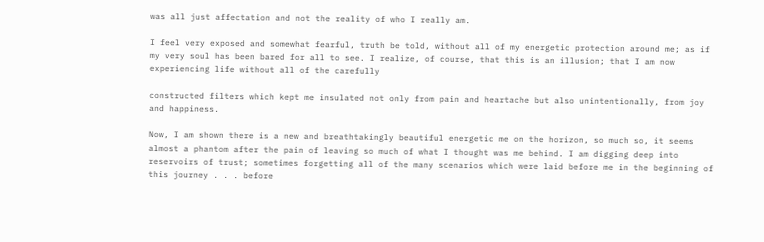was all just affectation and not the reality of who I really am.

I feel very exposed and somewhat fearful, truth be told, without all of my energetic protection around me; as if my very soul has been bared for all to see. I realize, of course, that this is an illusion; that I am now experiencing life without all of the carefully

constructed filters which kept me insulated not only from pain and heartache but also unintentionally, from joy and happiness.

Now, I am shown there is a new and breathtakingly beautiful energetic me on the horizon, so much so, it seems almost a phantom after the pain of leaving so much of what I thought was me behind. I am digging deep into reservoirs of trust; sometimes forgetting all of the many scenarios which were laid before me in the beginning of this journey . . . before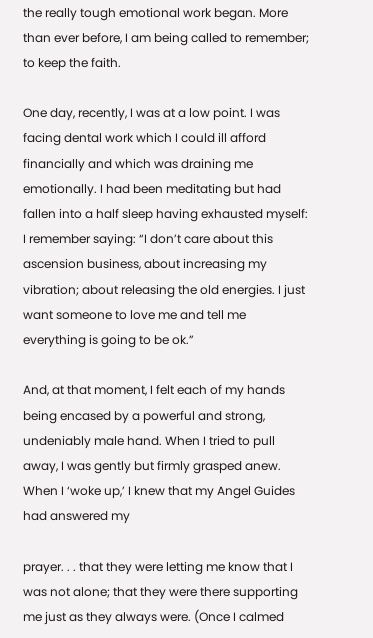the really tough emotional work began. More than ever before, I am being called to remember; to keep the faith.

One day, recently, I was at a low point. I was facing dental work which I could ill afford financially and which was draining me emotionally. I had been meditating but had fallen into a half sleep having exhausted myself: I remember saying: “I don’t care about this ascension business, about increasing my vibration; about releasing the old energies. I just want someone to love me and tell me everything is going to be ok.”

And, at that moment, I felt each of my hands being encased by a powerful and strong, undeniably male hand. When I tried to pull away, I was gently but firmly grasped anew. When I ‘woke up,’ I knew that my Angel Guides had answered my

prayer. . . that they were letting me know that I was not alone; that they were there supporting me just as they always were. (Once I calmed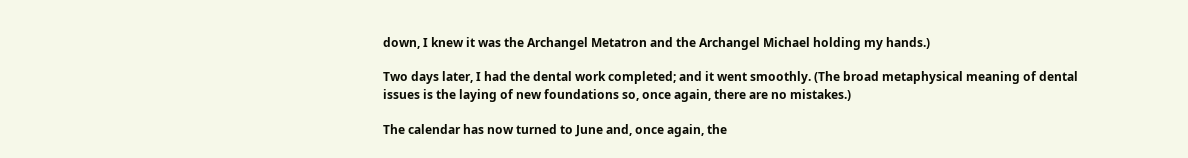down, I knew it was the Archangel Metatron and the Archangel Michael holding my hands.)

Two days later, I had the dental work completed; and it went smoothly. (The broad metaphysical meaning of dental issues is the laying of new foundations so, once again, there are no mistakes.)

The calendar has now turned to June and, once again, the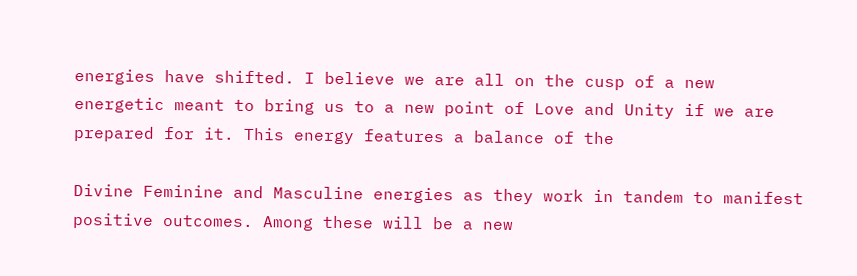energies have shifted. I believe we are all on the cusp of a new energetic meant to bring us to a new point of Love and Unity if we are prepared for it. This energy features a balance of the

Divine Feminine and Masculine energies as they work in tandem to manifest positive outcomes. Among these will be a new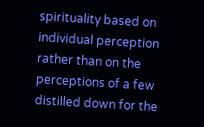spirituality based on individual perception rather than on the perceptions of a few distilled down for the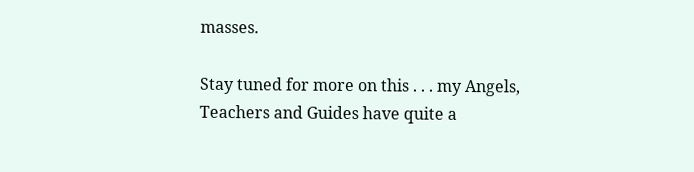masses.

Stay tuned for more on this . . . my Angels, Teachers and Guides have quite a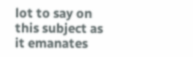lot to say on this subject as it emanates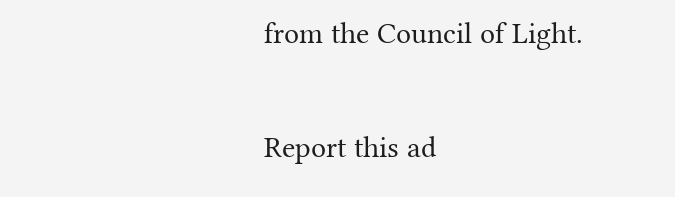from the Council of Light.

Report this ad